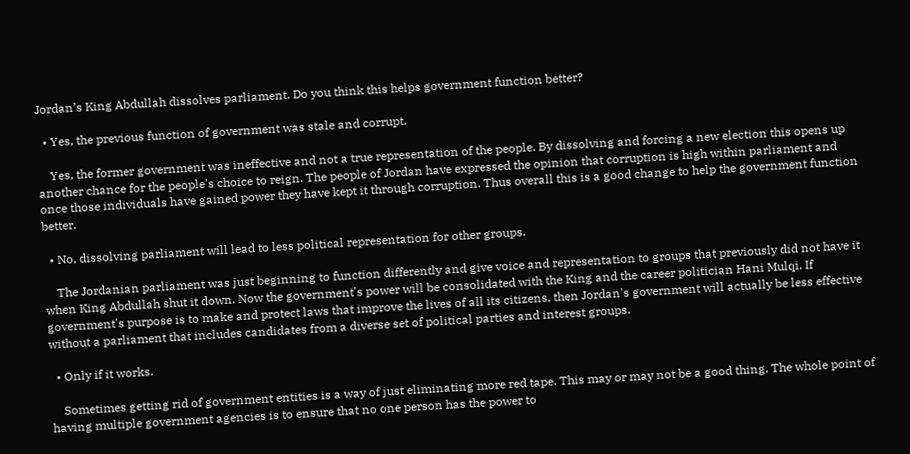Jordan’s King Abdullah dissolves parliament. Do you think this helps government function better?

  • Yes, the previous function of government was stale and corrupt.

    Yes, the former government was ineffective and not a true representation of the people. By dissolving and forcing a new election this opens up another chance for the people's choice to reign. The people of Jordan have expressed the opinion that corruption is high within parliament and once those individuals have gained power they have kept it through corruption. Thus overall this is a good change to help the government function better.

  • No, dissolving parliament will lead to less political representation for other groups.

    The Jordanian parliament was just beginning to function differently and give voice and representation to groups that previously did not have it when King Abdullah shut it down. Now the government's power will be consolidated with the King and the career politician Hani Mulqi. If government's purpose is to make and protect laws that improve the lives of all its citizens, then Jordan's government will actually be less effective without a parliament that includes candidates from a diverse set of political parties and interest groups.

  • Only if it works.

    Sometimes getting rid of government entities is a way of just eliminating more red tape. This may or may not be a good thing. The whole point of having multiple government agencies is to ensure that no one person has the power to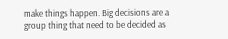make things happen. Big decisions are a group thing that need to be decided as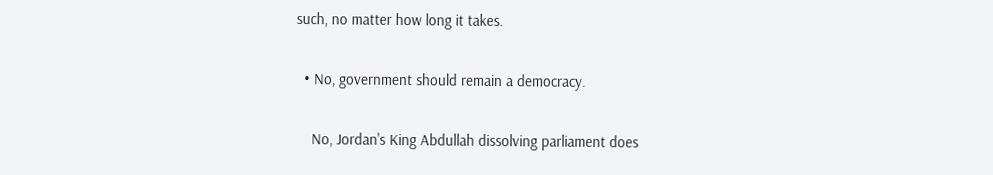such, no matter how long it takes.

  • No, government should remain a democracy.

    No, Jordan's King Abdullah dissolving parliament does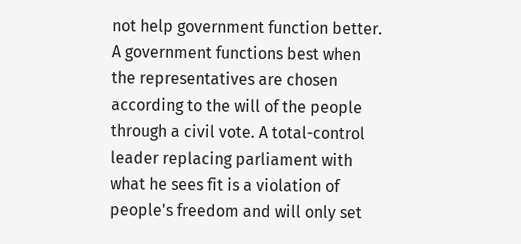not help government function better. A government functions best when the representatives are chosen according to the will of the people through a civil vote. A total-control leader replacing parliament with what he sees fit is a violation of people's freedom and will only set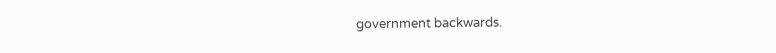government backwards.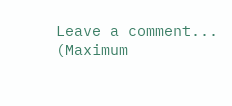Leave a comment...
(Maximum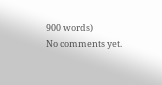900 words)
No comments yet.